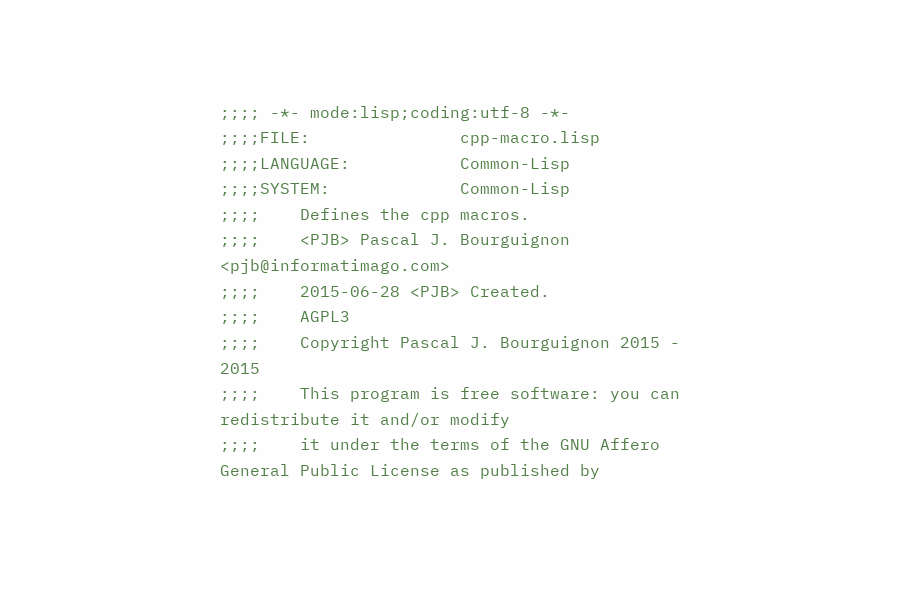;;;; -*- mode:lisp;coding:utf-8 -*-
;;;;FILE:               cpp-macro.lisp
;;;;LANGUAGE:           Common-Lisp
;;;;SYSTEM:             Common-Lisp
;;;;    Defines the cpp macros.
;;;;    <PJB> Pascal J. Bourguignon <pjb@informatimago.com>
;;;;    2015-06-28 <PJB> Created.
;;;;    AGPL3
;;;;    Copyright Pascal J. Bourguignon 2015 - 2015
;;;;    This program is free software: you can redistribute it and/or modify
;;;;    it under the terms of the GNU Affero General Public License as published by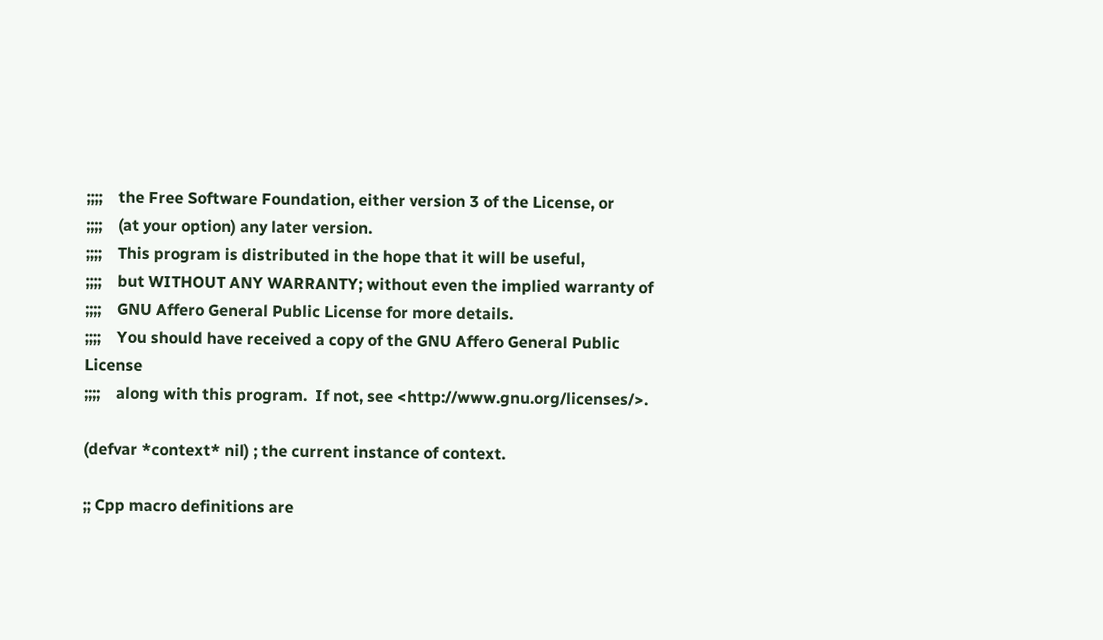;;;;    the Free Software Foundation, either version 3 of the License, or
;;;;    (at your option) any later version.
;;;;    This program is distributed in the hope that it will be useful,
;;;;    but WITHOUT ANY WARRANTY; without even the implied warranty of
;;;;    GNU Affero General Public License for more details.
;;;;    You should have received a copy of the GNU Affero General Public License
;;;;    along with this program.  If not, see <http://www.gnu.org/licenses/>.

(defvar *context* nil) ; the current instance of context.

;; Cpp macro definitions are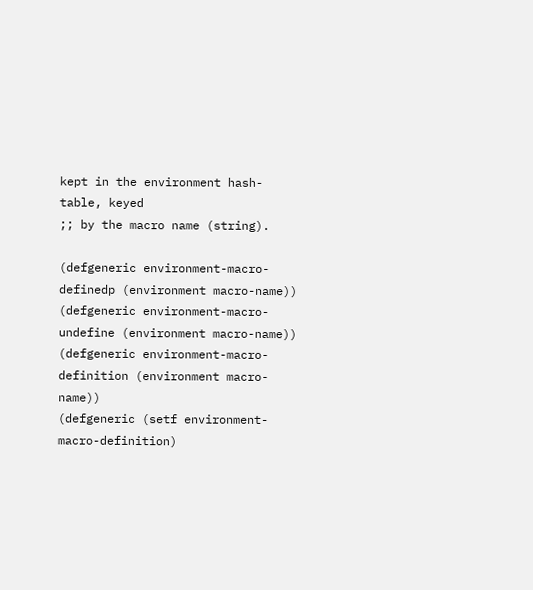kept in the environment hash-table, keyed
;; by the macro name (string).

(defgeneric environment-macro-definedp (environment macro-name))
(defgeneric environment-macro-undefine (environment macro-name))
(defgeneric environment-macro-definition (environment macro-name))
(defgeneric (setf environment-macro-definition)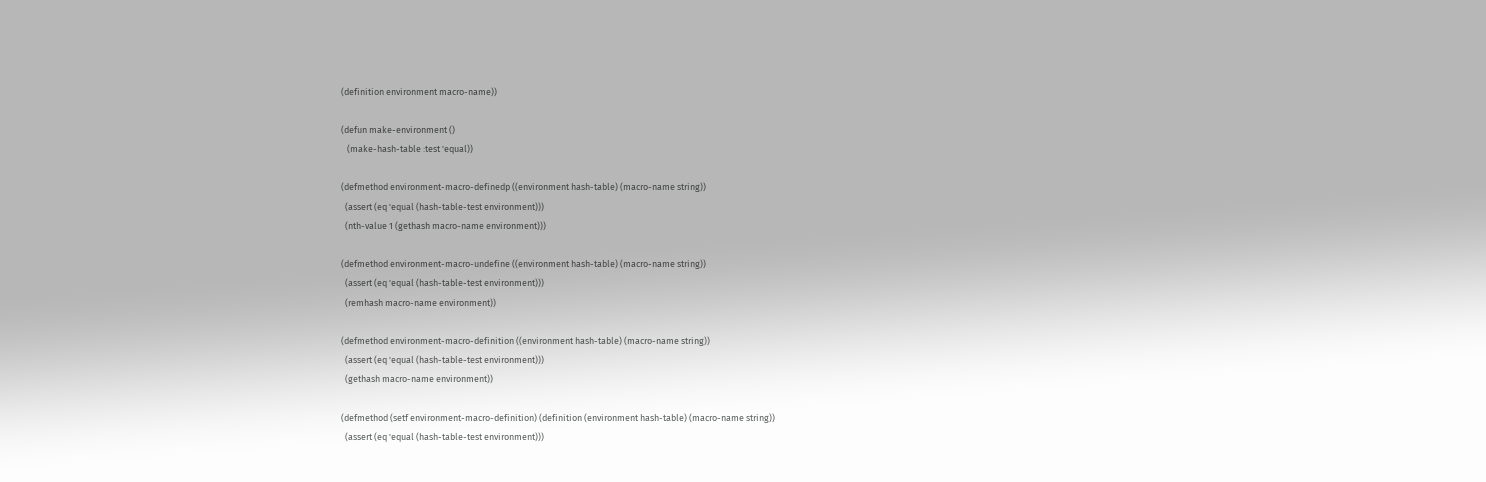(definition environment macro-name))

(defun make-environment ()
   (make-hash-table :test 'equal))

(defmethod environment-macro-definedp ((environment hash-table) (macro-name string))
  (assert (eq 'equal (hash-table-test environment)))
  (nth-value 1 (gethash macro-name environment)))

(defmethod environment-macro-undefine ((environment hash-table) (macro-name string))
  (assert (eq 'equal (hash-table-test environment)))
  (remhash macro-name environment))

(defmethod environment-macro-definition ((environment hash-table) (macro-name string))
  (assert (eq 'equal (hash-table-test environment)))
  (gethash macro-name environment))

(defmethod (setf environment-macro-definition) (definition (environment hash-table) (macro-name string))
  (assert (eq 'equal (hash-table-test environment)))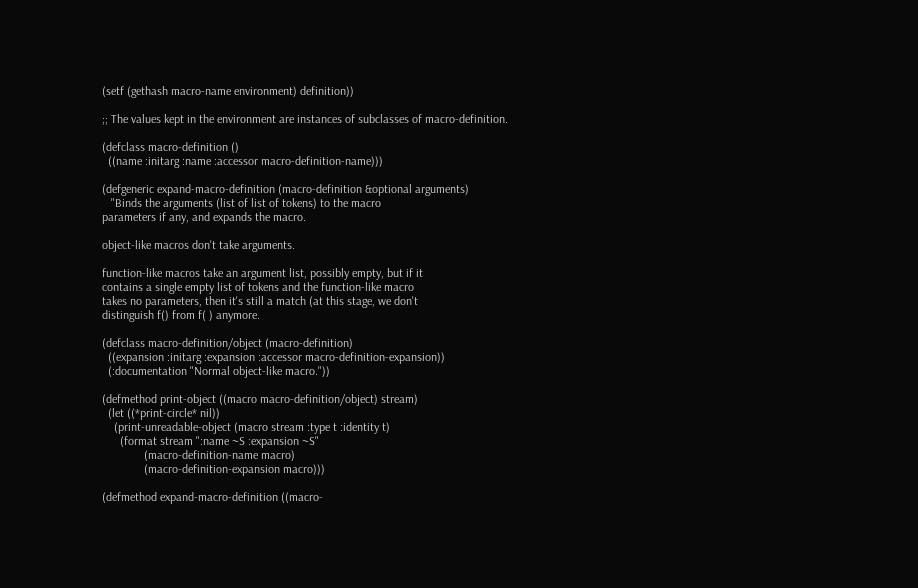(setf (gethash macro-name environment) definition))

;; The values kept in the environment are instances of subclasses of macro-definition.

(defclass macro-definition ()
  ((name :initarg :name :accessor macro-definition-name)))

(defgeneric expand-macro-definition (macro-definition &optional arguments)
   "Binds the arguments (list of list of tokens) to the macro
parameters if any, and expands the macro.

object-like macros don't take arguments.

function-like macros take an argument list, possibly empty, but if it
contains a single empty list of tokens and the function-like macro
takes no parameters, then it's still a match (at this stage, we don't
distinguish f() from f( ) anymore.

(defclass macro-definition/object (macro-definition)
  ((expansion :initarg :expansion :accessor macro-definition-expansion))
  (:documentation "Normal object-like macro."))

(defmethod print-object ((macro macro-definition/object) stream)
  (let ((*print-circle* nil))
    (print-unreadable-object (macro stream :type t :identity t)
      (format stream ":name ~S :expansion ~S"
              (macro-definition-name macro)
              (macro-definition-expansion macro)))

(defmethod expand-macro-definition ((macro-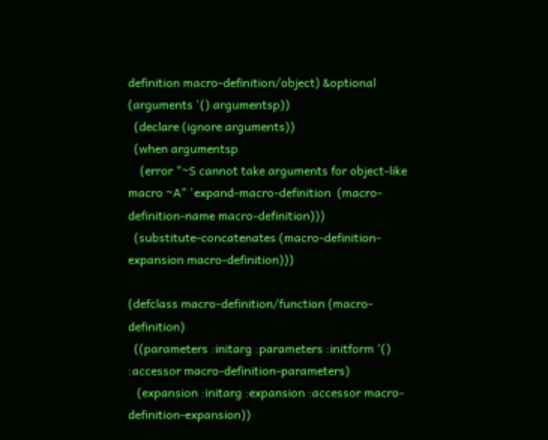definition macro-definition/object) &optional (arguments '() argumentsp))
  (declare (ignore arguments))
  (when argumentsp
    (error "~S cannot take arguments for object-like macro ~A" 'expand-macro-definition  (macro-definition-name macro-definition)))
  (substitute-concatenates (macro-definition-expansion macro-definition)))

(defclass macro-definition/function (macro-definition)
  ((parameters :initarg :parameters :initform '() :accessor macro-definition-parameters)
   (expansion :initarg :expansion :accessor macro-definition-expansion))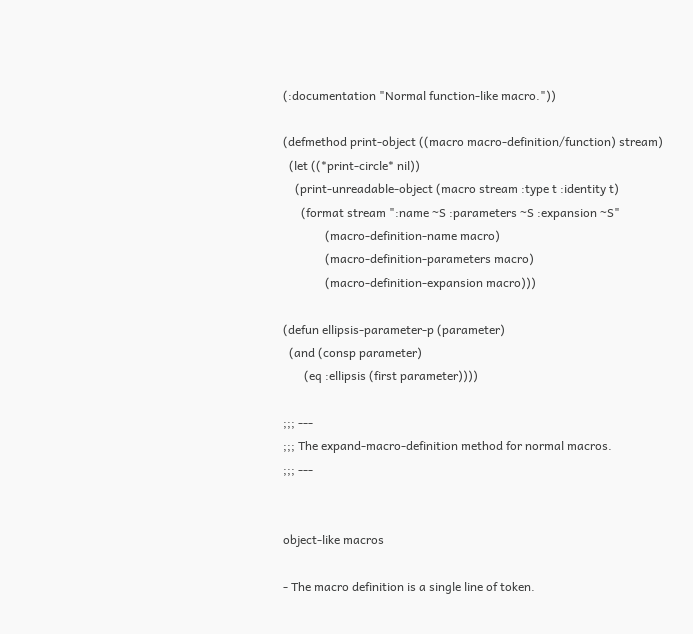(:documentation "Normal function-like macro."))

(defmethod print-object ((macro macro-definition/function) stream)
  (let ((*print-circle* nil))
    (print-unreadable-object (macro stream :type t :identity t)
      (format stream ":name ~S :parameters ~S :expansion ~S"
              (macro-definition-name macro)
              (macro-definition-parameters macro)
              (macro-definition-expansion macro)))

(defun ellipsis-parameter-p (parameter)
  (and (consp parameter)
       (eq :ellipsis (first parameter))))

;;; ---
;;; The expand-macro-definition method for normal macros.
;;; ---


object-like macros

- The macro definition is a single line of token.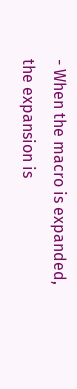- When the macro is expanded, the expansion is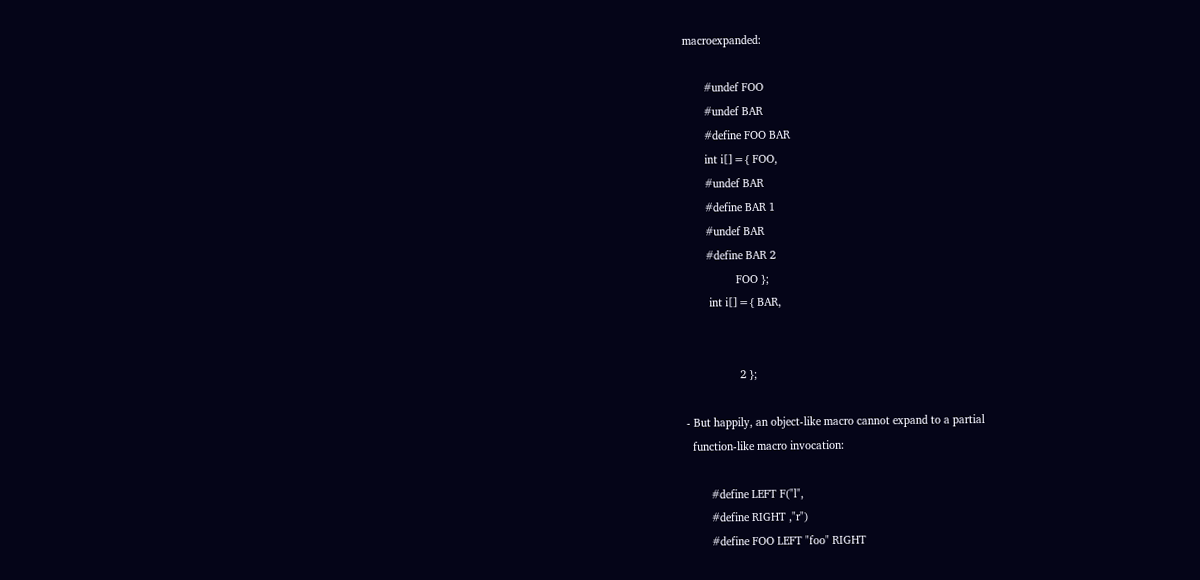macroexpanded:

       #undef FOO
       #undef BAR
       #define FOO BAR
       int i[]={ FOO,
       #undef BAR
       #define BAR 1
       #undef BAR
       #define BAR 2
                 FOO };
        int i[]={ BAR,


                  2 };

- But happily, an object-like macro cannot expand to a partial
  function-like macro invocation:

        #define LEFT F("l",
        #define RIGHT ,"r")
        #define FOO LEFT "foo" RIGHT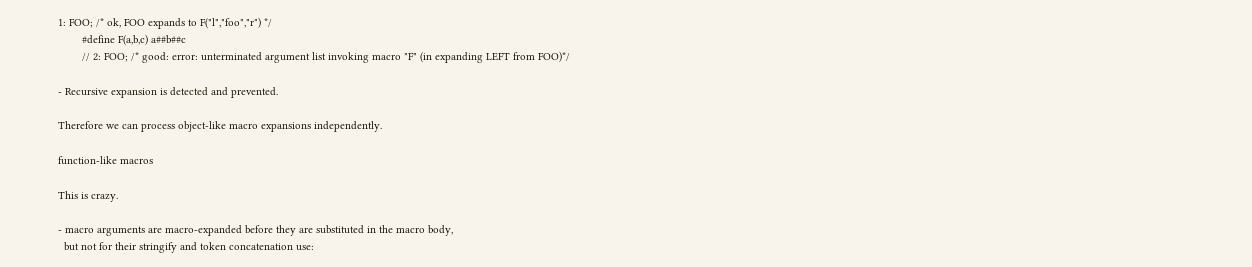1: FOO; /* ok, FOO expands to F("l","foo","r") */
        #define F(a,b,c) a##b##c
        // 2: FOO; /* good: error: unterminated argument list invoking macro "F" (in expanding LEFT from FOO)*/

- Recursive expansion is detected and prevented.

Therefore we can process object-like macro expansions independently.

function-like macros

This is crazy.

- macro arguments are macro-expanded before they are substituted in the macro body,
  but not for their stringify and token concatenation use: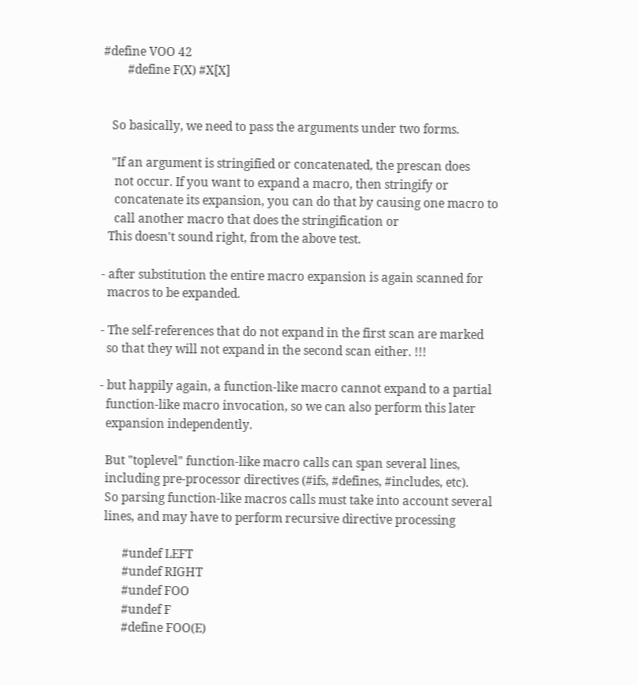#define VOO 42
        #define F(X) #X[X]


   So basically, we need to pass the arguments under two forms.

   "If an argument is stringified or concatenated, the prescan does
    not occur. If you want to expand a macro, then stringify or
    concatenate its expansion, you can do that by causing one macro to
    call another macro that does the stringification or
  This doesn't sound right, from the above test.

- after substitution the entire macro expansion is again scanned for
  macros to be expanded.

- The self-references that do not expand in the first scan are marked
  so that they will not expand in the second scan either. !!!

- but happily again, a function-like macro cannot expand to a partial
  function-like macro invocation, so we can also perform this later
  expansion independently.

  But "toplevel" function-like macro calls can span several lines,
  including pre-processor directives (#ifs, #defines, #includes, etc).
  So parsing function-like macros calls must take into account several
  lines, and may have to perform recursive directive processing

        #undef LEFT
        #undef RIGHT
        #undef FOO
        #undef F
        #define FOO(E)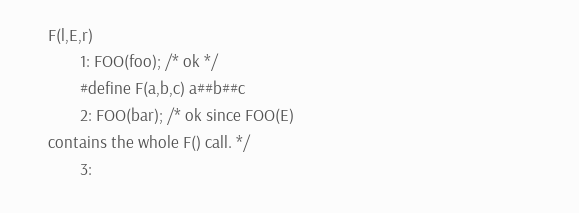F(l,E,r)
        1: FOO(foo); /* ok */
        #define F(a,b,c) a##b##c
        2: FOO(bar); /* ok since FOO(E) contains the whole F() call. */
        3: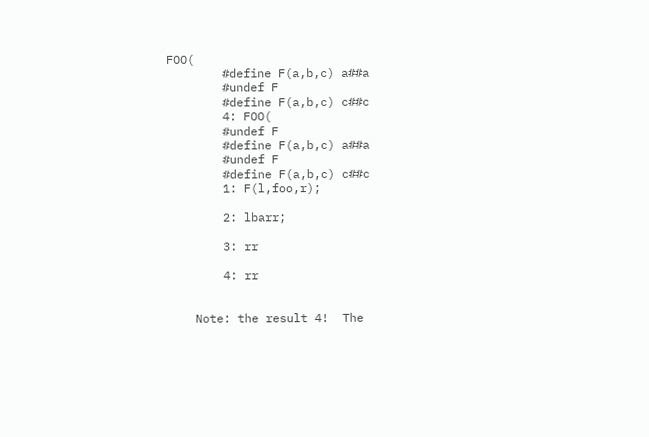FOO(
        #define F(a,b,c) a##a
        #undef F
        #define F(a,b,c) c##c
        4: FOO(
        #undef F
        #define F(a,b,c) a##a
        #undef F
        #define F(a,b,c) c##c
        1: F(l,foo,r);

        2: lbarr;

        3: rr

        4: rr


    Note: the result 4!  The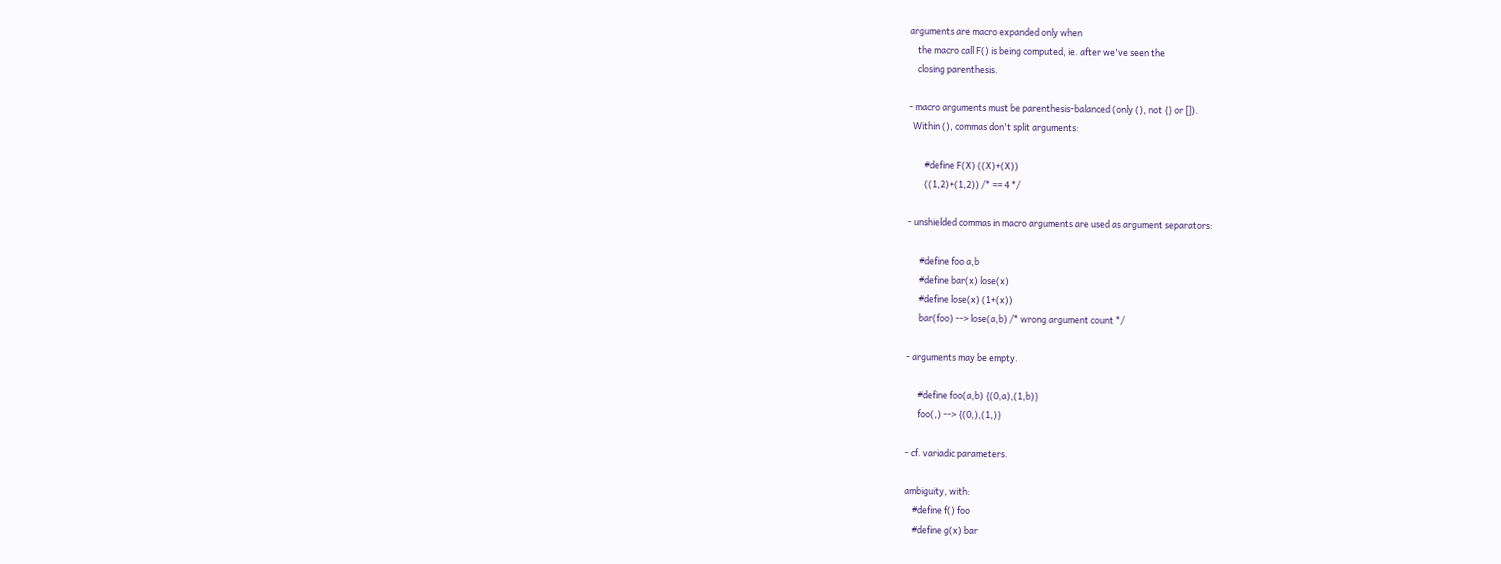arguments are macro expanded only when
    the macro call F() is being computed, ie. after we've seen the
    closing parenthesis.

- macro arguments must be parenthesis-balanced (only (), not {} or []).
  Within (), commas don't split arguments:

        #define F(X) ((X)+(X))
        ((1,2)+(1,2)) /* == 4 */

- unshielded commas in macro arguments are used as argument separators:

      #define foo a,b
      #define bar(x) lose(x)
      #define lose(x) (1+(x))
      bar(foo) --> lose(a,b) /* wrong argument count */

- arguments may be empty.

      #define foo(a,b) {(0,a),(1,b)}
      foo(,) --> {(0,),(1,)}

- cf. variadic parameters.

ambiguity, with:
    #define f() foo
    #define g(x) bar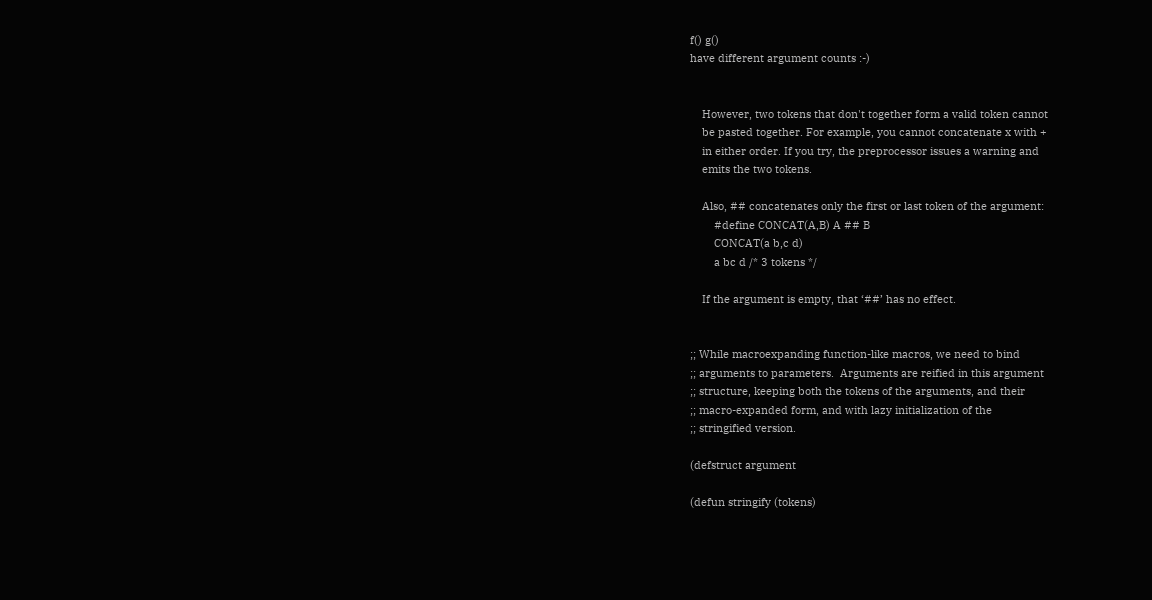f() g()
have different argument counts :-)


    However, two tokens that don't together form a valid token cannot
    be pasted together. For example, you cannot concatenate x with +
    in either order. If you try, the preprocessor issues a warning and
    emits the two tokens.

    Also, ## concatenates only the first or last token of the argument:
        #define CONCAT(A,B) A ## B
        CONCAT(a b,c d)
        a bc d /* 3 tokens */

    If the argument is empty, that ‘##’ has no effect.


;; While macroexpanding function-like macros, we need to bind
;; arguments to parameters.  Arguments are reified in this argument
;; structure, keeping both the tokens of the arguments, and their
;; macro-expanded form, and with lazy initialization of the
;; stringified version.

(defstruct argument

(defun stringify (tokens)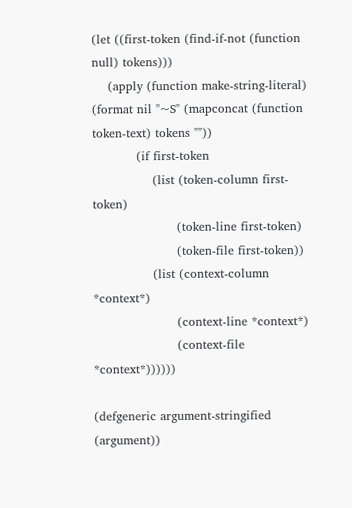(let ((first-token (find-if-not (function null) tokens)))
    (apply (function make-string-literal) (format nil "~S" (mapconcat (function token-text) tokens ""))
           (if first-token
               (list (token-column first-token)
                     (token-line first-token)
                     (token-file first-token))
               (list (context-column *context*)
                     (context-line *context*)
                     (context-file *context*))))))

(defgeneric argument-stringified (argument))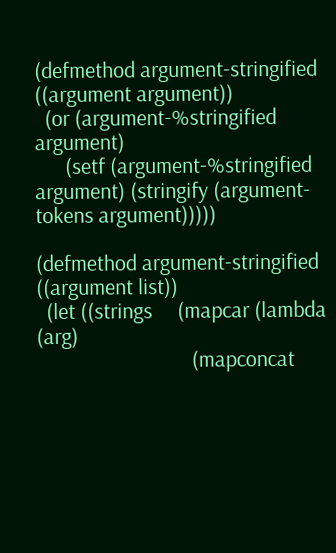(defmethod argument-stringified ((argument argument))
  (or (argument-%stringified argument)
      (setf (argument-%stringified argument) (stringify (argument-tokens argument)))))

(defmethod argument-stringified ((argument list))
  (let ((strings     (mapcar (lambda (arg)
                               (mapconcat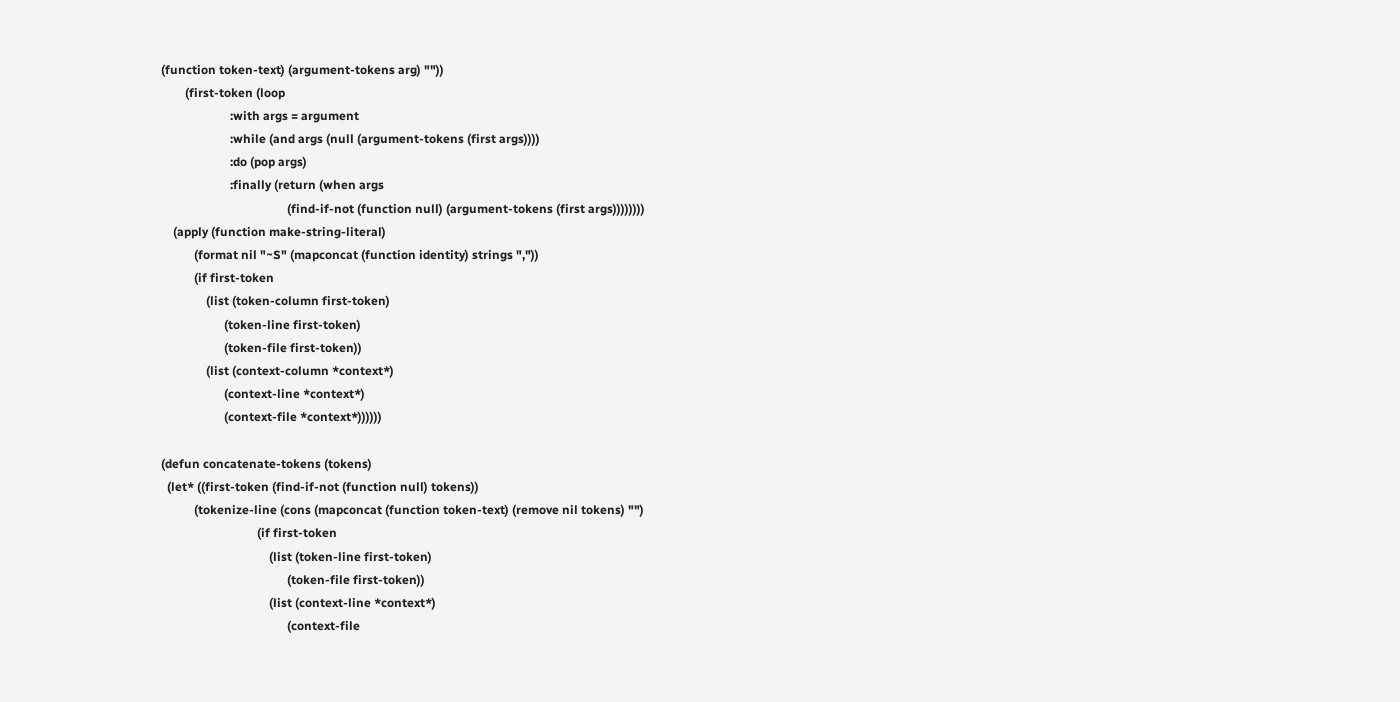(function token-text) (argument-tokens arg) ""))
        (first-token (loop
                       :with args = argument
                       :while (and args (null (argument-tokens (first args))))
                       :do (pop args)
                       :finally (return (when args
                                          (find-if-not (function null) (argument-tokens (first args))))))))
    (apply (function make-string-literal)
           (format nil "~S" (mapconcat (function identity) strings ","))
           (if first-token
               (list (token-column first-token)
                     (token-line first-token)
                     (token-file first-token))
               (list (context-column *context*)
                     (context-line *context*)
                     (context-file *context*))))))

(defun concatenate-tokens (tokens)
  (let* ((first-token (find-if-not (function null) tokens))
           (tokenize-line (cons (mapconcat (function token-text) (remove nil tokens) "")
                                (if first-token
                                    (list (token-line first-token)
                                          (token-file first-token))
                                    (list (context-line *context*)
                                          (context-file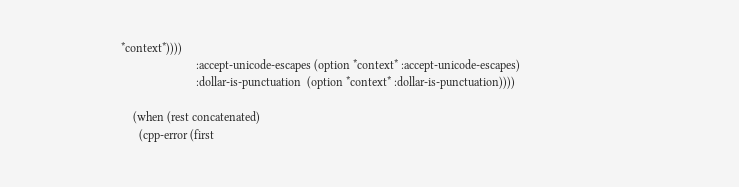*context*))))
                         :accept-unicode-escapes (option *context* :accept-unicode-escapes)
                         :dollar-is-punctuation  (option *context* :dollar-is-punctuation))))

    (when (rest concatenated)
      (cpp-error (first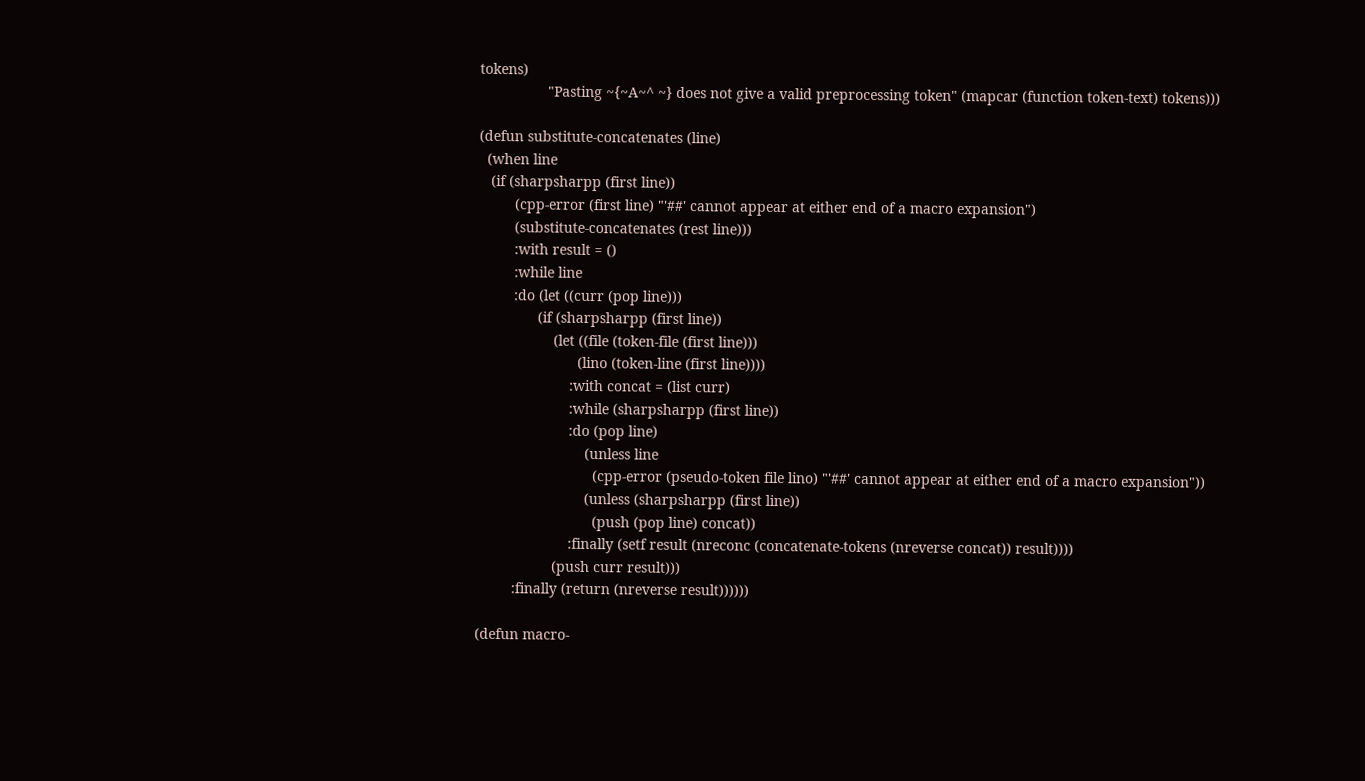tokens)
                 "Pasting ~{~A~^ ~} does not give a valid preprocessing token" (mapcar (function token-text) tokens)))

(defun substitute-concatenates (line)
  (when line
   (if (sharpsharpp (first line))
         (cpp-error (first line) "'##' cannot appear at either end of a macro expansion")
         (substitute-concatenates (rest line)))
         :with result = ()
         :while line
         :do (let ((curr (pop line)))
               (if (sharpsharpp (first line))
                   (let ((file (token-file (first line)))
                         (lino (token-line (first line))))
                       :with concat = (list curr)
                       :while (sharpsharpp (first line))
                       :do (pop line)
                           (unless line
                             (cpp-error (pseudo-token file lino) "'##' cannot appear at either end of a macro expansion"))
                           (unless (sharpsharpp (first line))
                             (push (pop line) concat))
                       :finally (setf result (nreconc (concatenate-tokens (nreverse concat)) result))))
                   (push curr result)))
         :finally (return (nreverse result))))))

(defun macro-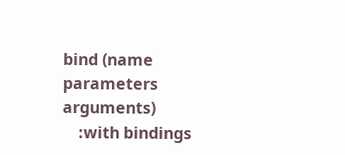bind (name parameters arguments)
    :with bindings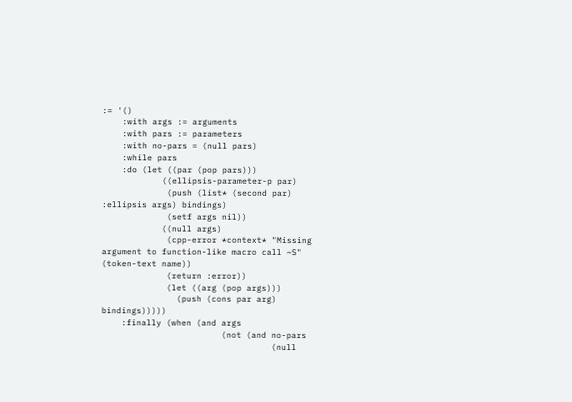:= '()
    :with args := arguments
    :with pars := parameters
    :with no-pars = (null pars)
    :while pars
    :do (let ((par (pop pars)))
            ((ellipsis-parameter-p par)
             (push (list* (second par) :ellipsis args) bindings)
             (setf args nil))
            ((null args)
             (cpp-error *context* "Missing argument to function-like macro call ~S" (token-text name))
             (return :error))
             (let ((arg (pop args)))
               (push (cons par arg) bindings)))))
    :finally (when (and args
                        (not (and no-pars
                                  (null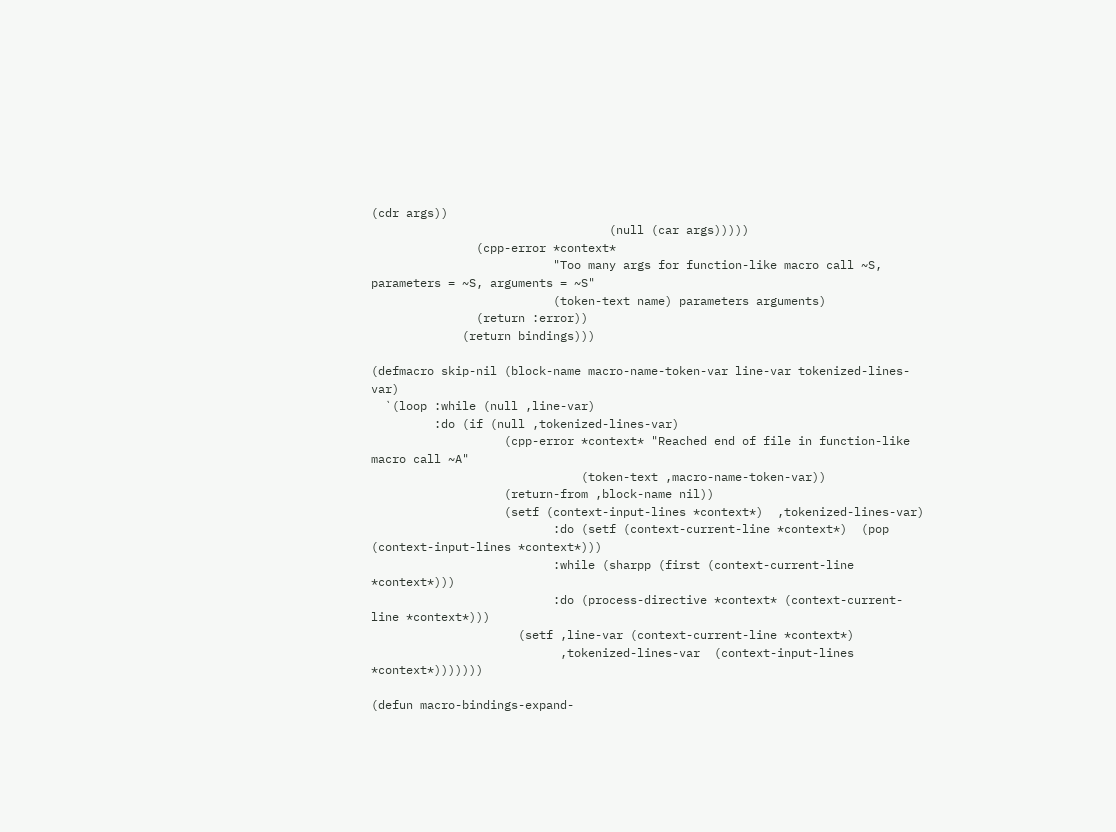(cdr args))
                                  (null (car args)))))
               (cpp-error *context*
                          "Too many args for function-like macro call ~S, parameters = ~S, arguments = ~S"
                          (token-text name) parameters arguments)
               (return :error))
             (return bindings)))

(defmacro skip-nil (block-name macro-name-token-var line-var tokenized-lines-var)
  `(loop :while (null ,line-var)
         :do (if (null ,tokenized-lines-var)
                   (cpp-error *context* "Reached end of file in function-like macro call ~A"
                              (token-text ,macro-name-token-var))
                   (return-from ,block-name nil))
                   (setf (context-input-lines *context*)  ,tokenized-lines-var)
                          :do (setf (context-current-line *context*)  (pop (context-input-lines *context*)))
                          :while (sharpp (first (context-current-line *context*)))
                          :do (process-directive *context* (context-current-line *context*)))
                     (setf ,line-var (context-current-line *context*)
                           ,tokenized-lines-var  (context-input-lines *context*)))))))

(defun macro-bindings-expand-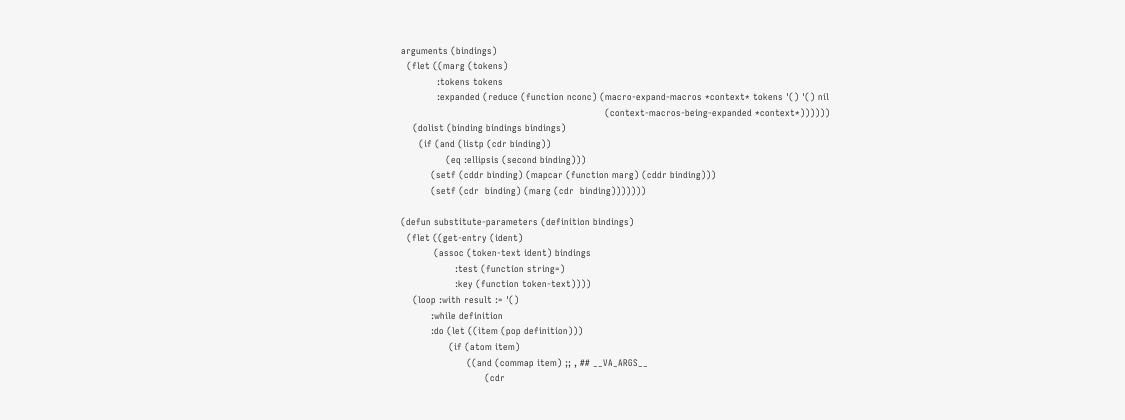arguments (bindings)
  (flet ((marg (tokens)
            :tokens tokens
            :expanded (reduce (function nconc) (macro-expand-macros *context* tokens '() '() nil
                                                                    (context-macros-being-expanded *context*))))))
    (dolist (binding bindings bindings)
      (if (and (listp (cdr binding))
               (eq :ellipsis (second binding)))
          (setf (cddr binding) (mapcar (function marg) (cddr binding)))
          (setf (cdr  binding) (marg (cdr  binding)))))))

(defun substitute-parameters (definition bindings)
  (flet ((get-entry (ident)
           (assoc (token-text ident) bindings
                  :test (function string=)
                  :key (function token-text))))
    (loop :with result := '()
          :while definition
          :do (let ((item (pop definition)))
                (if (atom item)
                      ((and (commap item) ;; , ## __VA_ARGS__
                            (cdr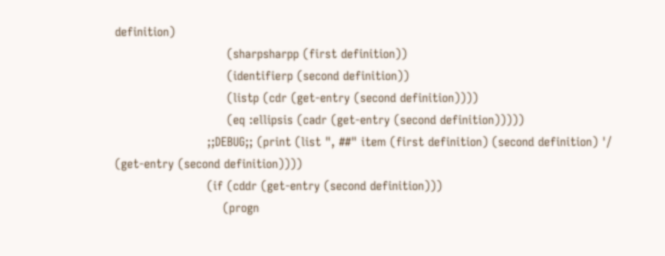definition)
                            (sharpsharpp (first definition))
                            (identifierp (second definition))
                            (listp (cdr (get-entry (second definition))))
                            (eq :ellipsis (cadr (get-entry (second definition)))))
                       ;;DEBUG;; (print (list ", ##" item (first definition) (second definition) '/ (get-entry (second definition))))
                       (if (cddr (get-entry (second definition)))
                           (progn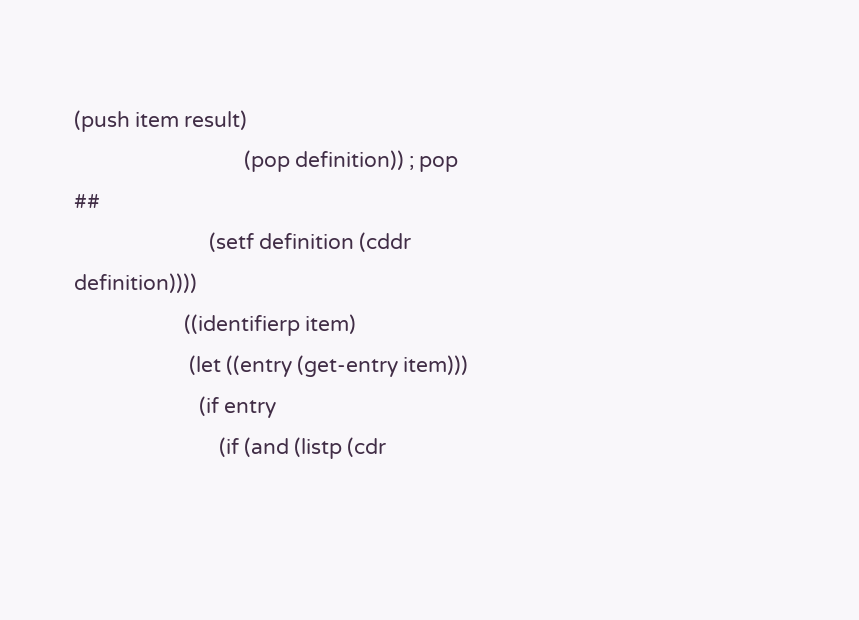(push item result)
                                  (pop definition)) ; pop ##
                           (setf definition (cddr definition))))
                      ((identifierp item)
                       (let ((entry (get-entry item)))
                         (if entry
                             (if (and (listp (cdr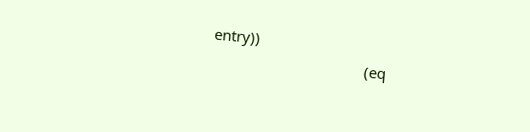entry))
                                      (eq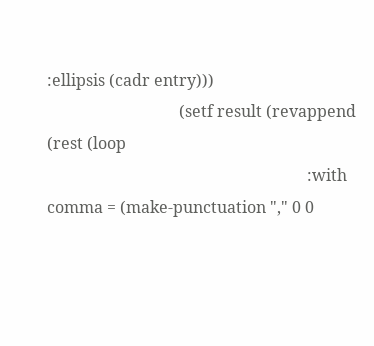:ellipsis (cadr entry)))
                                 (setf result (revappend (rest (loop
                                                                 :with comma = (make-punctuation "," 0 0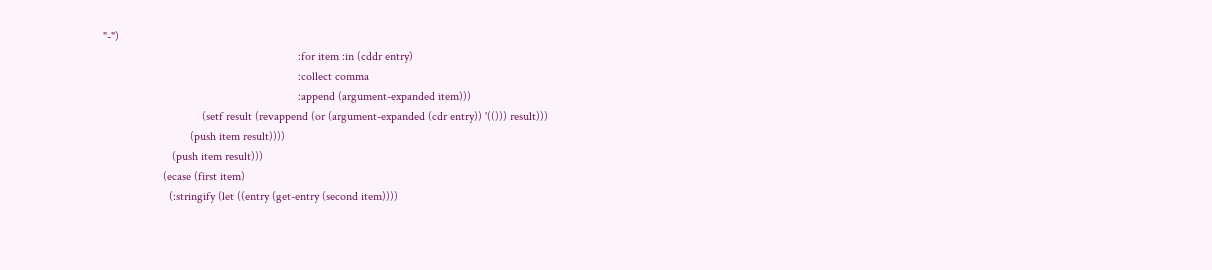"-")
                                                                 :for item :in (cddr entry)
                                                                 :collect comma
                                                                 :append (argument-expanded item)))
                                 (setf result (revappend (or (argument-expanded (cdr entry)) '(())) result)))
                             (push item result))))
                       (push item result)))
                    (ecase (first item)
                      (:stringify (let ((entry (get-entry (second item))))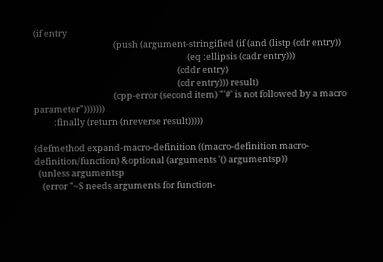(if entry
                                        (push (argument-stringified (if (and (listp (cdr entry))
                                                                             (eq :ellipsis (cadr entry)))
                                                                        (cddr entry)
                                                                        (cdr entry))) result)
                                        (cpp-error (second item) "'#' is not followed by a macro parameter")))))))
          :finally (return (nreverse result)))))

(defmethod expand-macro-definition ((macro-definition macro-definition/function) &optional (arguments '() argumentsp))
  (unless argumentsp
    (error "~S needs arguments for function-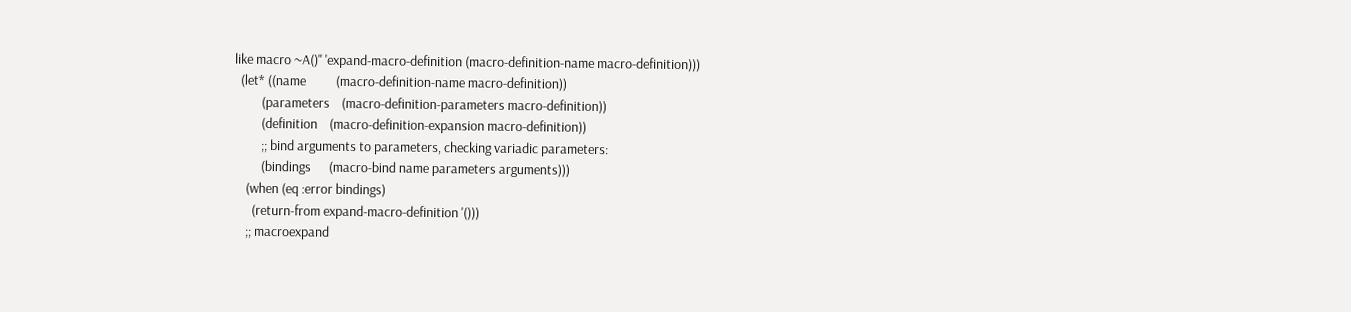like macro ~A()" 'expand-macro-definition (macro-definition-name macro-definition)))
  (let* ((name          (macro-definition-name macro-definition))
         (parameters    (macro-definition-parameters macro-definition))
         (definition    (macro-definition-expansion macro-definition))
         ;; bind arguments to parameters, checking variadic parameters:
         (bindings      (macro-bind name parameters arguments)))
    (when (eq :error bindings)
      (return-from expand-macro-definition '()))
    ;; macroexpand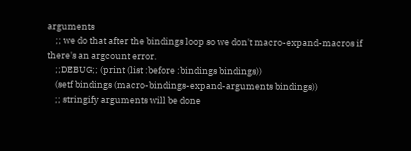arguments
    ;; we do that after the bindings loop so we don't macro-expand-macros if there's an argcount error.
    ;;DEBUG;; (print (list :before :bindings bindings))
    (setf bindings (macro-bindings-expand-arguments bindings))
    ;; stringify arguments will be done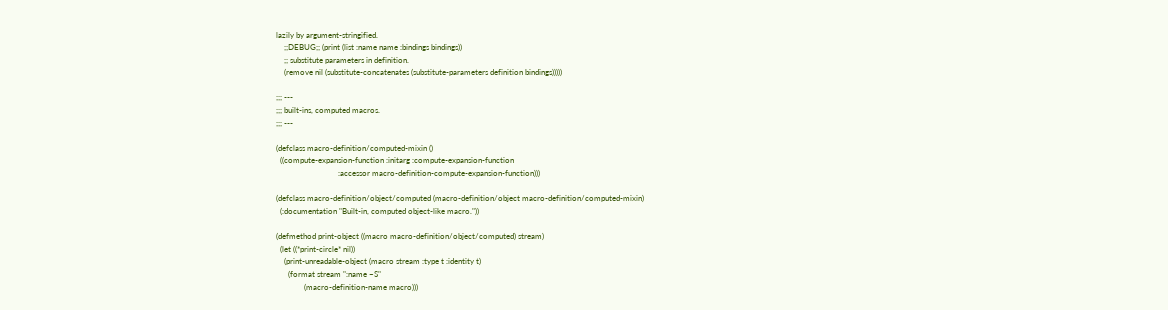lazily by argument-stringified.
    ;;DEBUG;; (print (list :name name :bindings bindings))
    ;; substitute parameters in definition.
    (remove nil (substitute-concatenates (substitute-parameters definition bindings)))))

;;; ---
;;; built-ins, computed macros.
;;; ---

(defclass macro-definition/computed-mixin ()
  ((compute-expansion-function :initarg :compute-expansion-function
                               :accessor macro-definition-compute-expansion-function)))

(defclass macro-definition/object/computed (macro-definition/object macro-definition/computed-mixin)
  (:documentation "Built-in, computed object-like macro."))

(defmethod print-object ((macro macro-definition/object/computed) stream)
  (let ((*print-circle* nil))
    (print-unreadable-object (macro stream :type t :identity t)
      (format stream ":name ~S"
              (macro-definition-name macro)))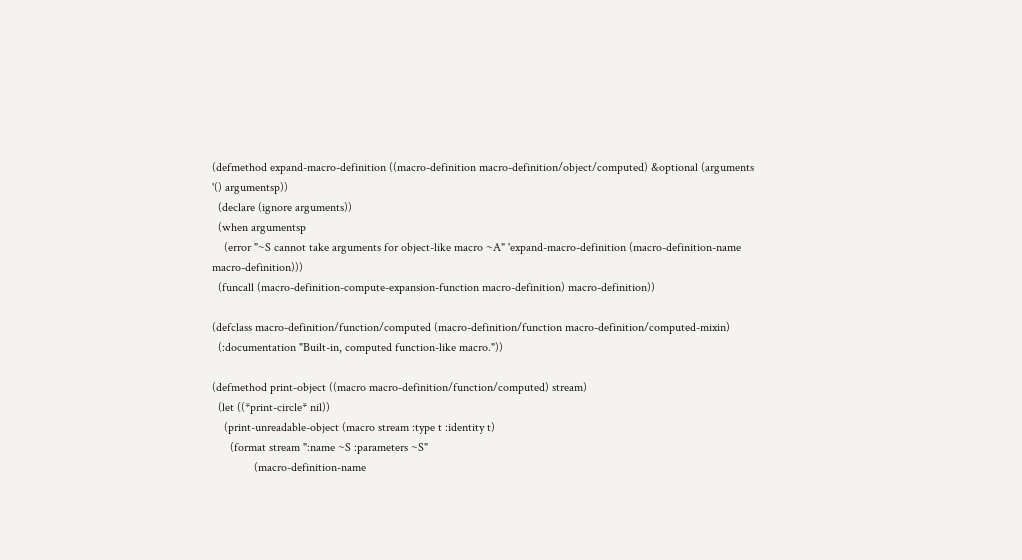(defmethod expand-macro-definition ((macro-definition macro-definition/object/computed) &optional (arguments '() argumentsp))
  (declare (ignore arguments))
  (when argumentsp
    (error "~S cannot take arguments for object-like macro ~A" 'expand-macro-definition (macro-definition-name macro-definition)))
  (funcall (macro-definition-compute-expansion-function macro-definition) macro-definition))

(defclass macro-definition/function/computed (macro-definition/function macro-definition/computed-mixin)
  (:documentation "Built-in, computed function-like macro."))

(defmethod print-object ((macro macro-definition/function/computed) stream)
  (let ((*print-circle* nil))
    (print-unreadable-object (macro stream :type t :identity t)
      (format stream ":name ~S :parameters ~S"
              (macro-definition-name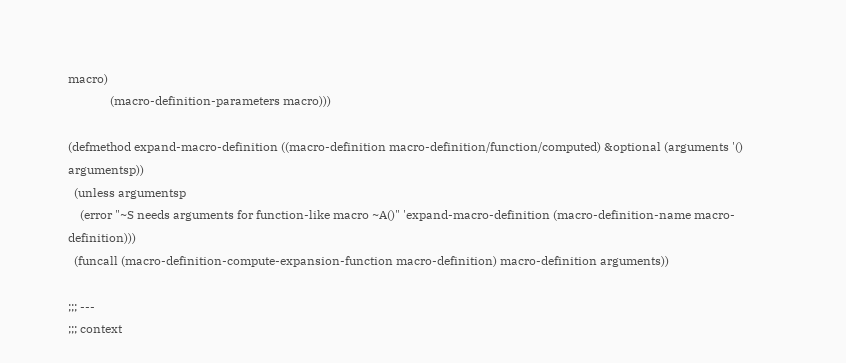macro)
              (macro-definition-parameters macro)))

(defmethod expand-macro-definition ((macro-definition macro-definition/function/computed) &optional (arguments '() argumentsp))
  (unless argumentsp
    (error "~S needs arguments for function-like macro ~A()" 'expand-macro-definition (macro-definition-name macro-definition)))
  (funcall (macro-definition-compute-expansion-function macro-definition) macro-definition arguments))

;;; ---
;;; context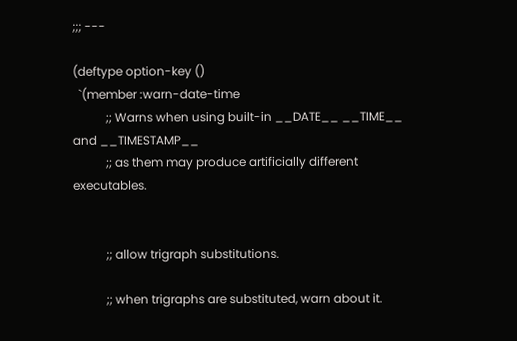;;; ---

(deftype option-key ()
  `(member :warn-date-time
           ;; Warns when using built-in __DATE__ __TIME__ and __TIMESTAMP__
           ;; as them may produce artificially different executables.


           ;; allow trigraph substitutions.

           ;; when trigraphs are substituted, warn about it.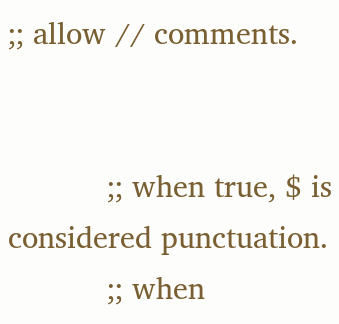;; allow // comments.


           ;; when true, $ is considered punctuation.
           ;; when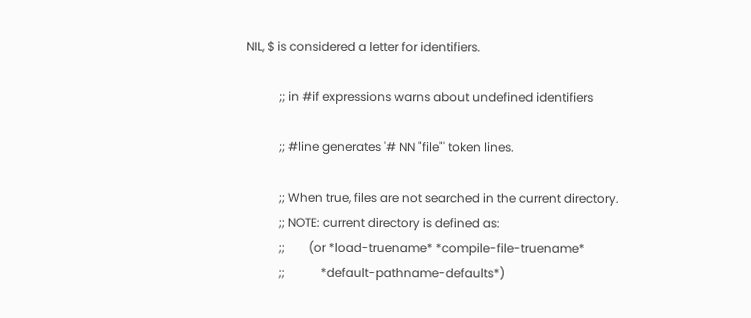NIL, $ is considered a letter for identifiers.

           ;; in #if expressions warns about undefined identifiers

           ;; #line generates '# NN "file"' token lines.

           ;; When true, files are not searched in the current directory.
           ;; NOTE: current directory is defined as:
           ;;        (or *load-truename* *compile-file-truename*
           ;;            *default-pathname-defaults*)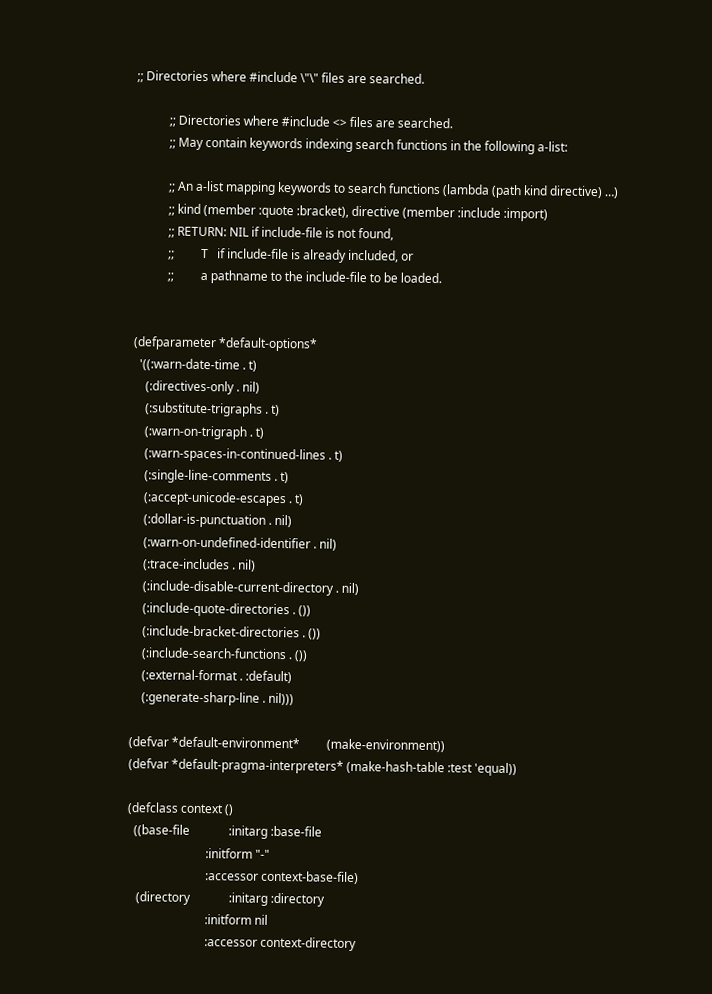;; Directories where #include \"\" files are searched.

           ;; Directories where #include <> files are searched.
           ;; May contain keywords indexing search functions in the following a-list:

           ;; An a-list mapping keywords to search functions (lambda (path kind directive) …)
           ;; kind (member :quote :bracket), directive (member :include :import)
           ;; RETURN: NIL if include-file is not found,
           ;;         T   if include-file is already included, or
           ;;         a pathname to the include-file to be loaded.


(defparameter *default-options*
  '((:warn-date-time . t)
    (:directives-only . nil)
    (:substitute-trigraphs . t)
    (:warn-on-trigraph . t)
    (:warn-spaces-in-continued-lines . t)
    (:single-line-comments . t)
    (:accept-unicode-escapes . t)
    (:dollar-is-punctuation . nil)
    (:warn-on-undefined-identifier . nil)
    (:trace-includes . nil)
    (:include-disable-current-directory . nil)
    (:include-quote-directories . ())
    (:include-bracket-directories . ())
    (:include-search-functions . ())
    (:external-format . :default)
    (:generate-sharp-line . nil)))

(defvar *default-environment*         (make-environment))
(defvar *default-pragma-interpreters* (make-hash-table :test 'equal))

(defclass context ()
  ((base-file             :initarg :base-file
                          :initform "-"
                          :accessor context-base-file)
   (directory             :initarg :directory
                          :initform nil
                          :accessor context-directory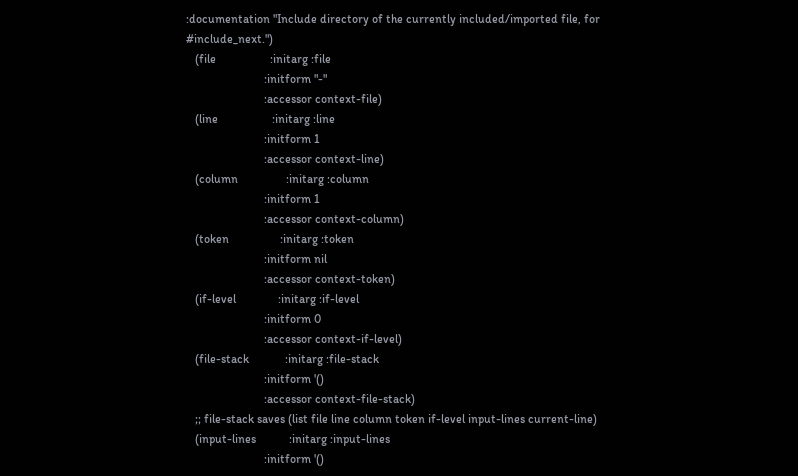:documentation "Include directory of the currently included/imported file, for #include_next.")
   (file                  :initarg :file
                          :initform "-"
                          :accessor context-file)
   (line                  :initarg :line
                          :initform 1
                          :accessor context-line)
   (column                :initarg :column
                          :initform 1
                          :accessor context-column)
   (token                 :initarg :token
                          :initform nil
                          :accessor context-token)
   (if-level              :initarg :if-level
                          :initform 0
                          :accessor context-if-level)
   (file-stack            :initarg :file-stack
                          :initform '()
                          :accessor context-file-stack)
   ;; file-stack saves (list file line column token if-level input-lines current-line)
   (input-lines           :initarg :input-lines
                          :initform '()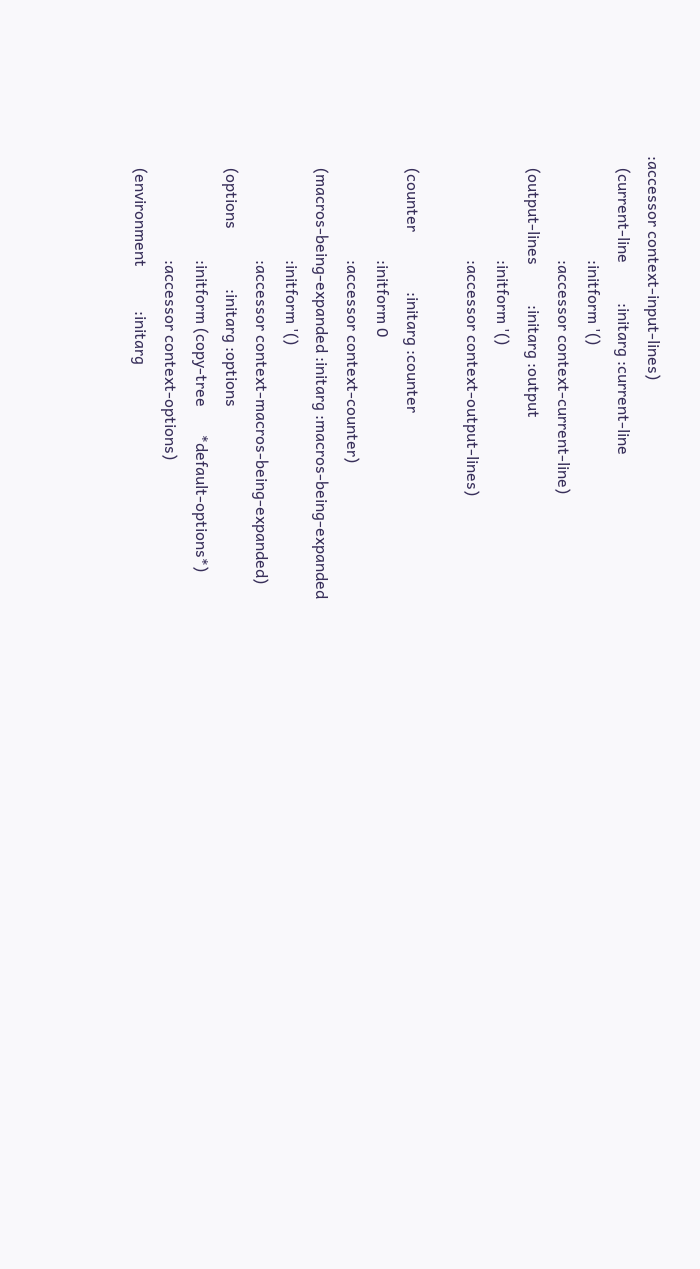:accessor context-input-lines)
   (current-line          :initarg :current-line
                          :initform '()
                          :accessor context-current-line)
   (output-lines          :initarg :output
                          :initform '()
                          :accessor context-output-lines)

   (counter               :initarg :counter
                          :initform 0
                          :accessor context-counter)
   (macros-being-expanded :initarg :macros-being-expanded
                          :initform '()
                          :accessor context-macros-being-expanded)
   (options               :initarg :options
                          :initform (copy-tree       *default-options*)
                          :accessor context-options)
   (environment           :initarg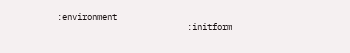:environment
                          :initform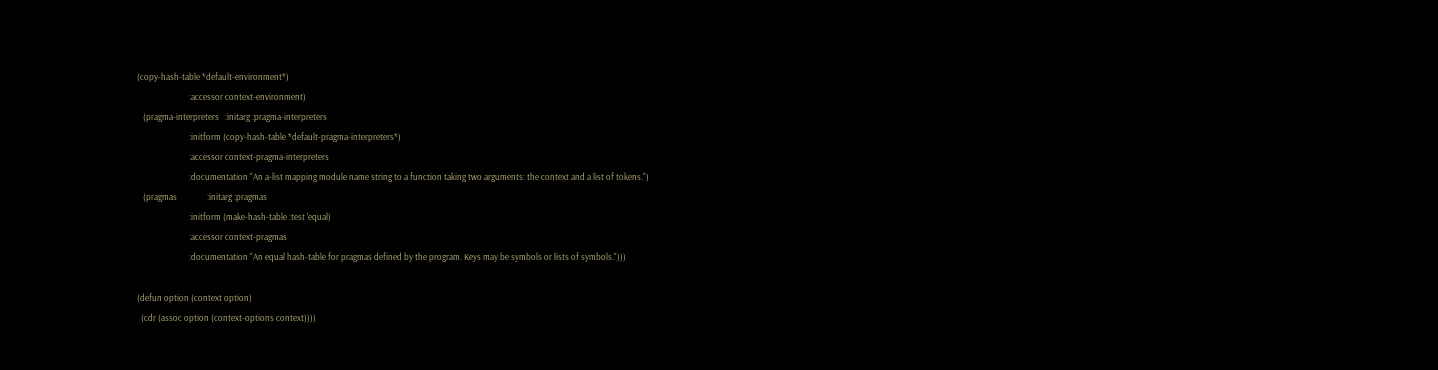(copy-hash-table *default-environment*)
                          :accessor context-environment)
   (pragma-interpreters   :initarg :pragma-interpreters
                          :initform (copy-hash-table *default-pragma-interpreters*)
                          :accessor context-pragma-interpreters
                          :documentation "An a-list mapping module name string to a function taking two arguments: the context and a list of tokens.")
   (pragmas               :initarg :pragmas
                          :initform (make-hash-table :test 'equal)
                          :accessor context-pragmas
                          :documentation "An equal hash-table for pragmas defined by the program. Keys may be symbols or lists of symbols.")))

(defun option (context option)
  (cdr (assoc option (context-options context))))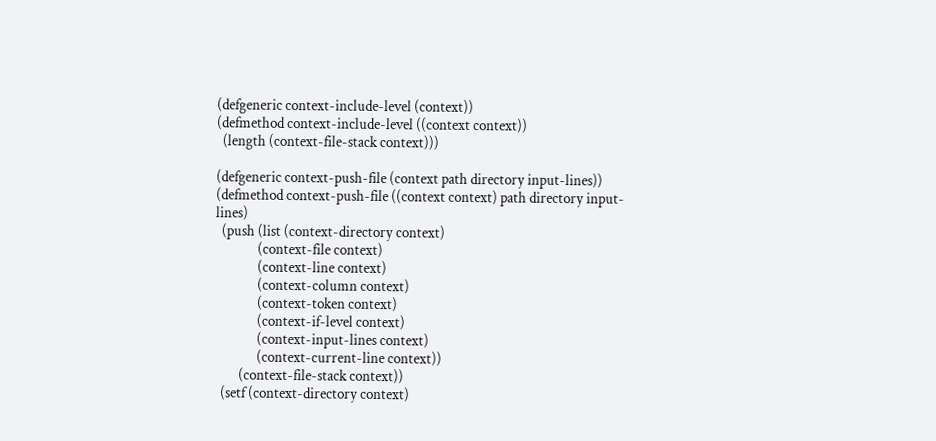(defgeneric context-include-level (context))
(defmethod context-include-level ((context context))
  (length (context-file-stack context)))

(defgeneric context-push-file (context path directory input-lines))
(defmethod context-push-file ((context context) path directory input-lines)
  (push (list (context-directory context)
              (context-file context)
              (context-line context)
              (context-column context)
              (context-token context)
              (context-if-level context)
              (context-input-lines context)
              (context-current-line context))
        (context-file-stack context))
  (setf (context-directory context)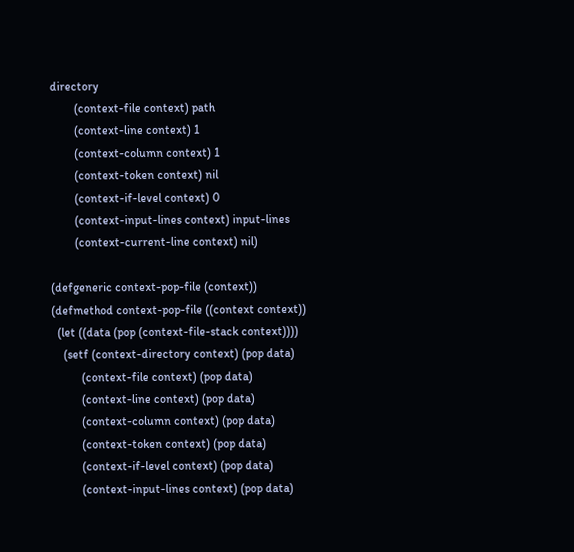directory
        (context-file context) path
        (context-line context) 1
        (context-column context) 1
        (context-token context) nil
        (context-if-level context) 0
        (context-input-lines context) input-lines
        (context-current-line context) nil)

(defgeneric context-pop-file (context))
(defmethod context-pop-file ((context context))
  (let ((data (pop (context-file-stack context))))
    (setf (context-directory context) (pop data)
          (context-file context) (pop data)
          (context-line context) (pop data)
          (context-column context) (pop data)
          (context-token context) (pop data)
          (context-if-level context) (pop data)
          (context-input-lines context) (pop data)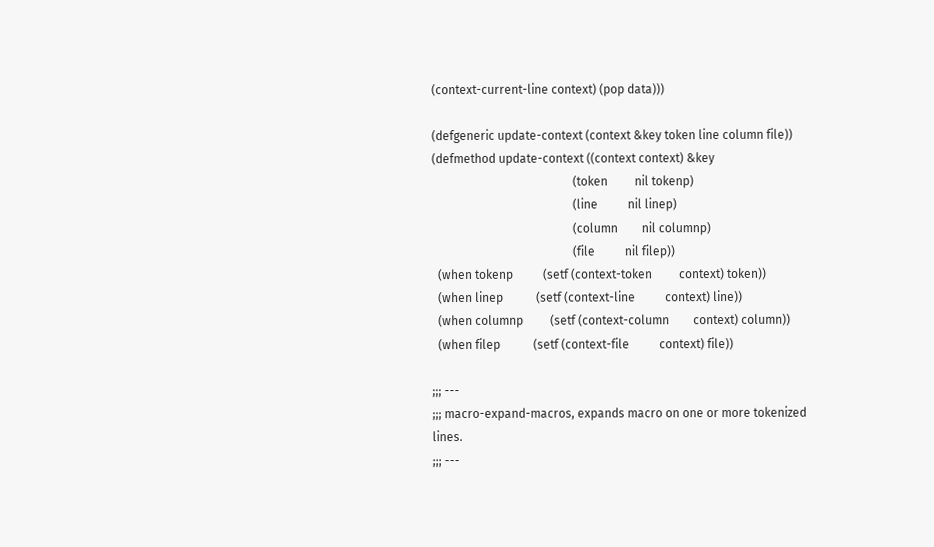(context-current-line context) (pop data)))

(defgeneric update-context (context &key token line column file))
(defmethod update-context ((context context) &key
                                               (token         nil tokenp)
                                               (line          nil linep)
                                               (column        nil columnp)
                                               (file          nil filep))
  (when tokenp          (setf (context-token         context) token))
  (when linep           (setf (context-line          context) line))
  (when columnp         (setf (context-column        context) column))
  (when filep           (setf (context-file          context) file))

;;; ---
;;; macro-expand-macros, expands macro on one or more tokenized lines.
;;; ---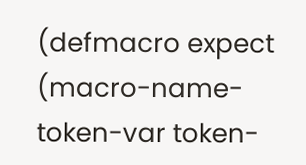(defmacro expect (macro-name-token-var token-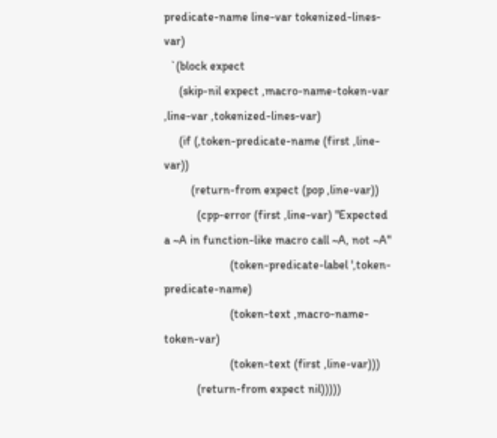predicate-name line-var tokenized-lines-var)
  `(block expect
     (skip-nil expect ,macro-name-token-var ,line-var ,tokenized-lines-var)
     (if (,token-predicate-name (first ,line-var))
         (return-from expect (pop ,line-var))
           (cpp-error (first ,line-var) "Expected a ~A in function-like macro call ~A, not ~A"
                      (token-predicate-label ',token-predicate-name)
                      (token-text ,macro-name-token-var)
                      (token-text (first ,line-var)))
           (return-from expect nil)))))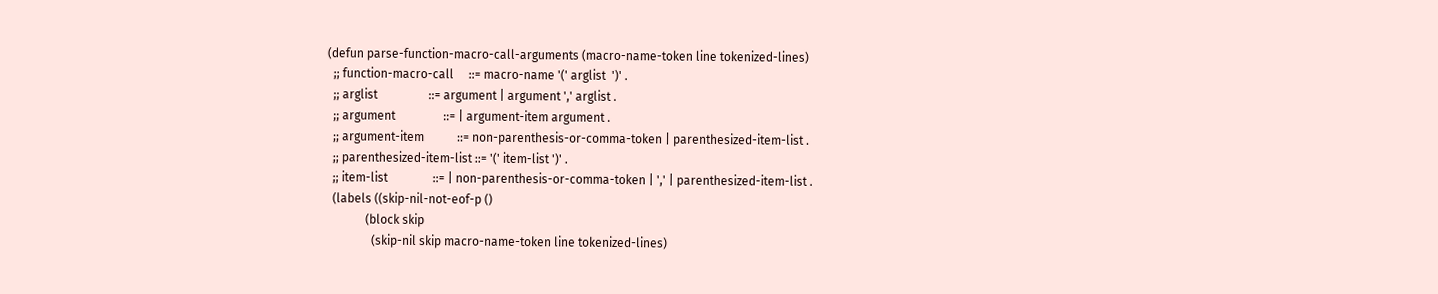(defun parse-function-macro-call-arguments (macro-name-token line tokenized-lines)
  ;; function-macro-call     ::= macro-name '(' arglist  ')' .
  ;; arglist                 ::= argument | argument ',' arglist .
  ;; argument                ::= | argument-item argument .
  ;; argument-item           ::= non-parenthesis-or-comma-token | parenthesized-item-list .
  ;; parenthesized-item-list ::= '(' item-list ')' .
  ;; item-list               ::= | non-parenthesis-or-comma-token | ',' | parenthesized-item-list .
  (labels ((skip-nil-not-eof-p ()
             (block skip
               (skip-nil skip macro-name-token line tokenized-lines)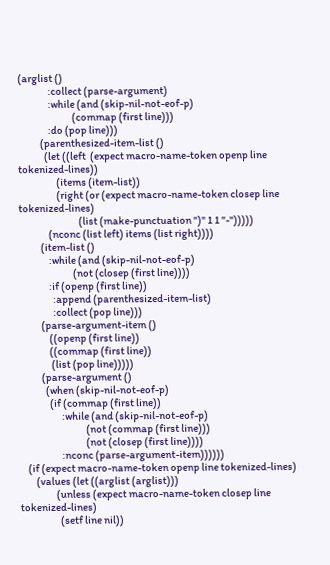(arglist ()
               :collect (parse-argument)
               :while (and (skip-nil-not-eof-p)
                           (commap (first line)))
               :do (pop line)))
           (parenthesized-item-list ()
             (let ((left  (expect macro-name-token openp line tokenized-lines))
                   (items (item-list))
                   (right (or (expect macro-name-token closep line tokenized-lines)
                              (list (make-punctuation ")" 1 1 "-")))))
               (nconc (list left) items (list right))))
           (item-list ()
               :while (and (skip-nil-not-eof-p)
                           (not (closep (first line))))
               :if (openp (first line))
                 :append (parenthesized-item-list)
                 :collect (pop line)))
           (parse-argument-item ()
               ((openp (first line))
               ((commap (first line))
                (list (pop line)))))
           (parse-argument ()
             (when (skip-nil-not-eof-p)
               (if (commap (first line))
                     :while (and (skip-nil-not-eof-p)
                                 (not (commap (first line)))
                                 (not (closep (first line))))
                     :nconc (parse-argument-item))))))
    (if (expect macro-name-token openp line tokenized-lines)
        (values (let ((arglist (arglist)))
                  (unless (expect macro-name-token closep line tokenized-lines)
                    (setf line nil))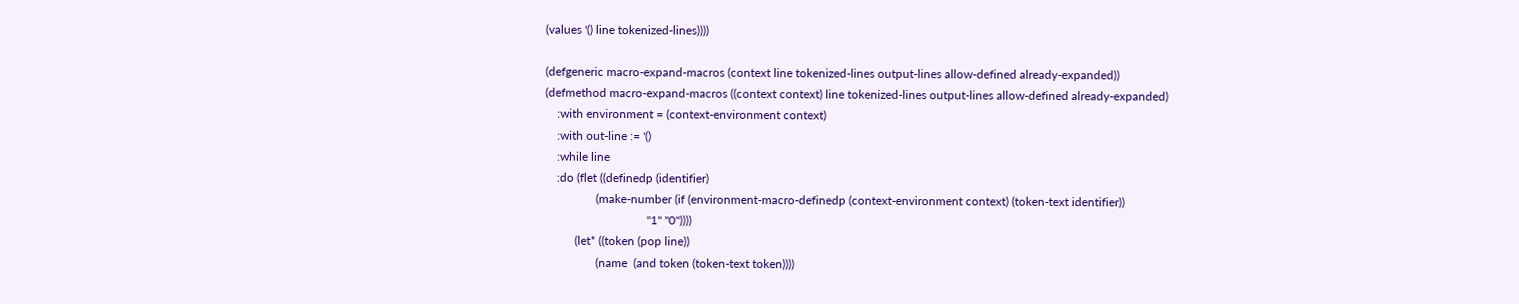(values '() line tokenized-lines))))

(defgeneric macro-expand-macros (context line tokenized-lines output-lines allow-defined already-expanded))
(defmethod macro-expand-macros ((context context) line tokenized-lines output-lines allow-defined already-expanded)
    :with environment = (context-environment context)
    :with out-line := '()
    :while line
    :do (flet ((definedp (identifier)
                 (make-number (if (environment-macro-definedp (context-environment context) (token-text identifier))
                                  "1" "0"))))
          (let* ((token (pop line))
                 (name  (and token (token-text token))))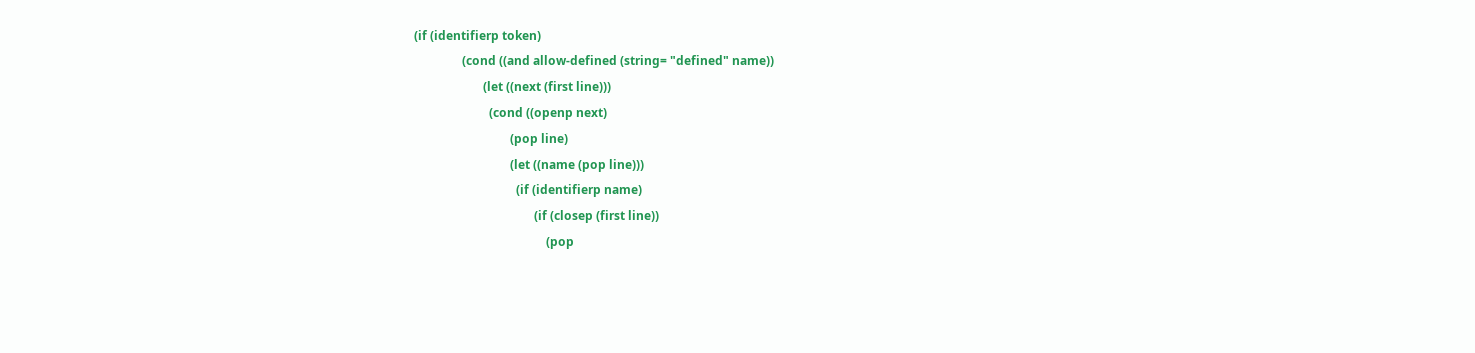(if (identifierp token)
                (cond ((and allow-defined (string= "defined" name))
                       (let ((next (first line)))
                         (cond ((openp next)
                                (pop line)
                                (let ((name (pop line)))
                                  (if (identifierp name)
                                        (if (closep (first line))
                                            (pop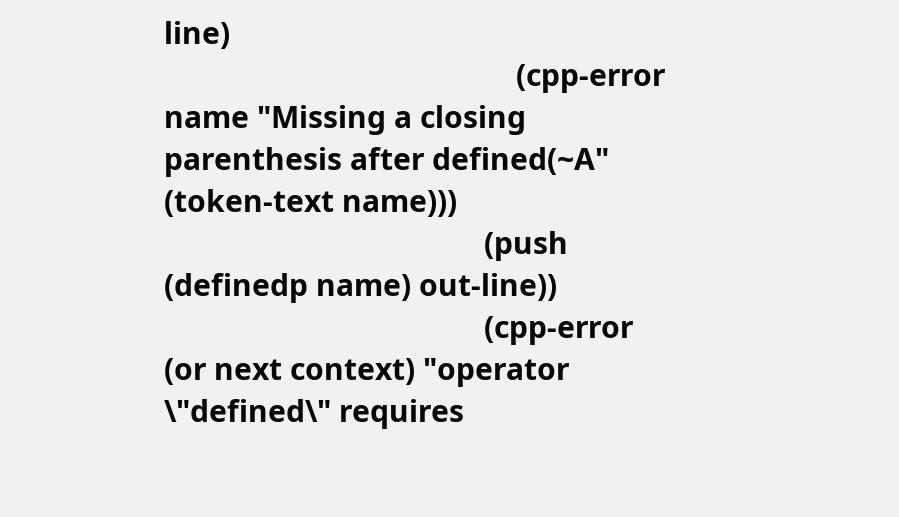line)
                                            (cpp-error name "Missing a closing parenthesis after defined(~A" (token-text name)))
                                        (push (definedp name) out-line))
                                        (cpp-error (or next context) "operator \"defined\" requires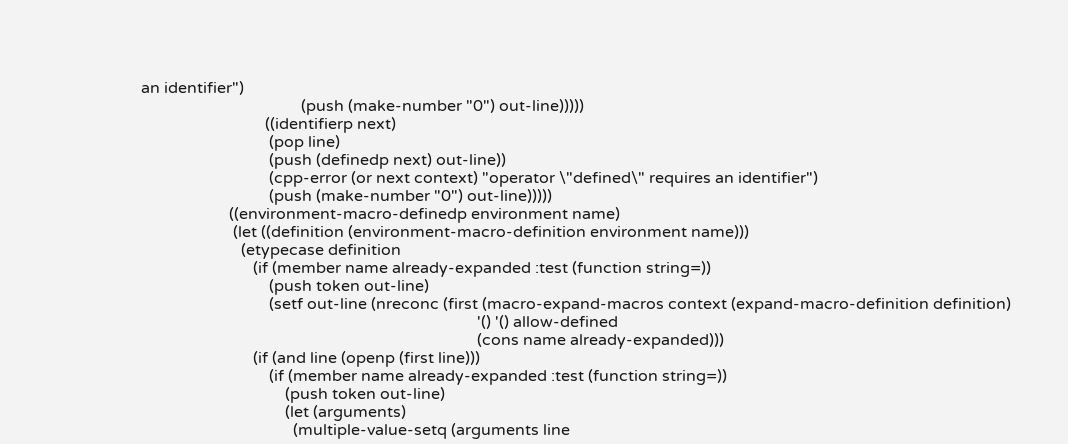an identifier")
                                        (push (make-number "0") out-line)))))
                               ((identifierp next)
                                (pop line)
                                (push (definedp next) out-line))
                                (cpp-error (or next context) "operator \"defined\" requires an identifier")
                                (push (make-number "0") out-line)))))
                      ((environment-macro-definedp environment name)
                       (let ((definition (environment-macro-definition environment name)))
                         (etypecase definition
                            (if (member name already-expanded :test (function string=))
                                (push token out-line)
                                (setf out-line (nreconc (first (macro-expand-macros context (expand-macro-definition definition)
                                                                                    '() '() allow-defined
                                                                                    (cons name already-expanded)))
                            (if (and line (openp (first line)))
                                (if (member name already-expanded :test (function string=))
                                    (push token out-line)
                                    (let (arguments)
                                      (multiple-value-setq (arguments line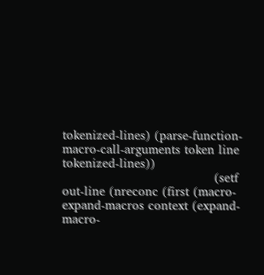tokenized-lines) (parse-function-macro-call-arguments token line tokenized-lines))
                                      (setf out-line (nreconc (first (macro-expand-macros context (expand-macro-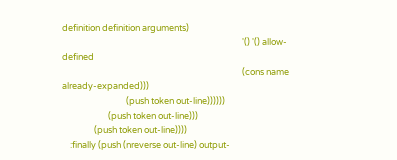definition definition arguments)
                                                                                          '() '() allow-defined
                                                                                          (cons name already-expanded)))
                                (push token out-line))))))
                       (push token out-line)))
                (push token out-line))))
    :finally (push (nreverse out-line) output-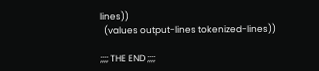lines))
  (values output-lines tokenized-lines))

;;;; THE END ;;;;